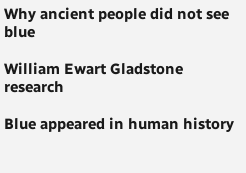Why ancient people did not see blue

William Ewart Gladstone research

Blue appeared in human history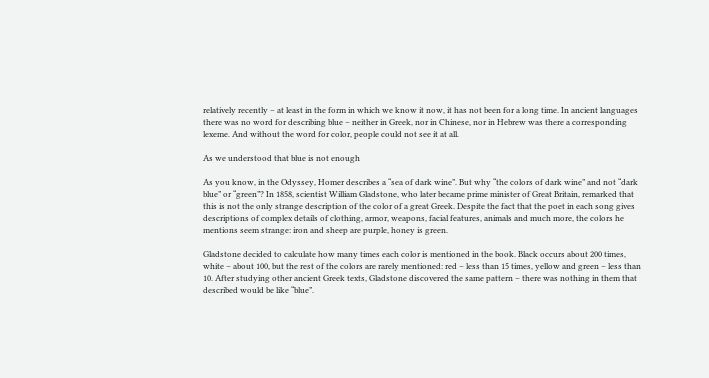relatively recently – at least in the form in which we know it now, it has not been for a long time. In ancient languages there was no word for describing blue – neither in Greek, nor in Chinese, nor in Hebrew was there a corresponding lexeme. And without the word for color, people could not see it at all.

As we understood that blue is not enough

As you know, in the Odyssey, Homer describes a “sea of dark wine”. But why “the colors of dark wine” and not “dark blue” or “green”? In 1858, scientist William Gladstone, who later became prime minister of Great Britain, remarked that this is not the only strange description of the color of a great Greek. Despite the fact that the poet in each song gives descriptions of complex details of clothing, armor, weapons, facial features, animals and much more, the colors he mentions seem strange: iron and sheep are purple, honey is green.

Gladstone decided to calculate how many times each color is mentioned in the book. Black occurs about 200 times, white – about 100, but the rest of the colors are rarely mentioned: red – less than 15 times, yellow and green – less than 10. After studying other ancient Greek texts, Gladstone discovered the same pattern – there was nothing in them that described would be like “blue”.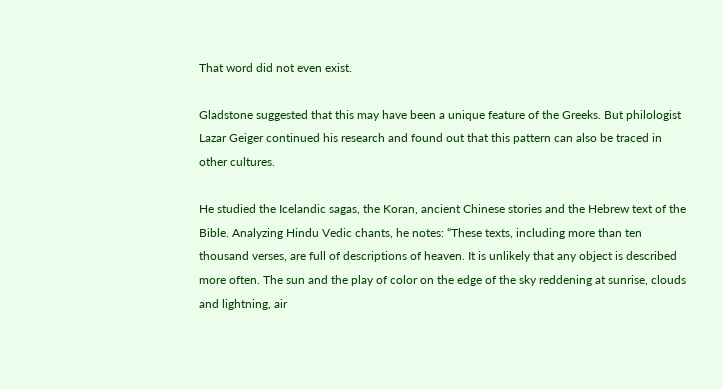That word did not even exist.

Gladstone suggested that this may have been a unique feature of the Greeks. But philologist Lazar Geiger continued his research and found out that this pattern can also be traced in other cultures.

He studied the Icelandic sagas, the Koran, ancient Chinese stories and the Hebrew text of the Bible. Analyzing Hindu Vedic chants, he notes: “These texts, including more than ten thousand verses, are full of descriptions of heaven. It is unlikely that any object is described more often. The sun and the play of color on the edge of the sky reddening at sunrise, clouds and lightning, air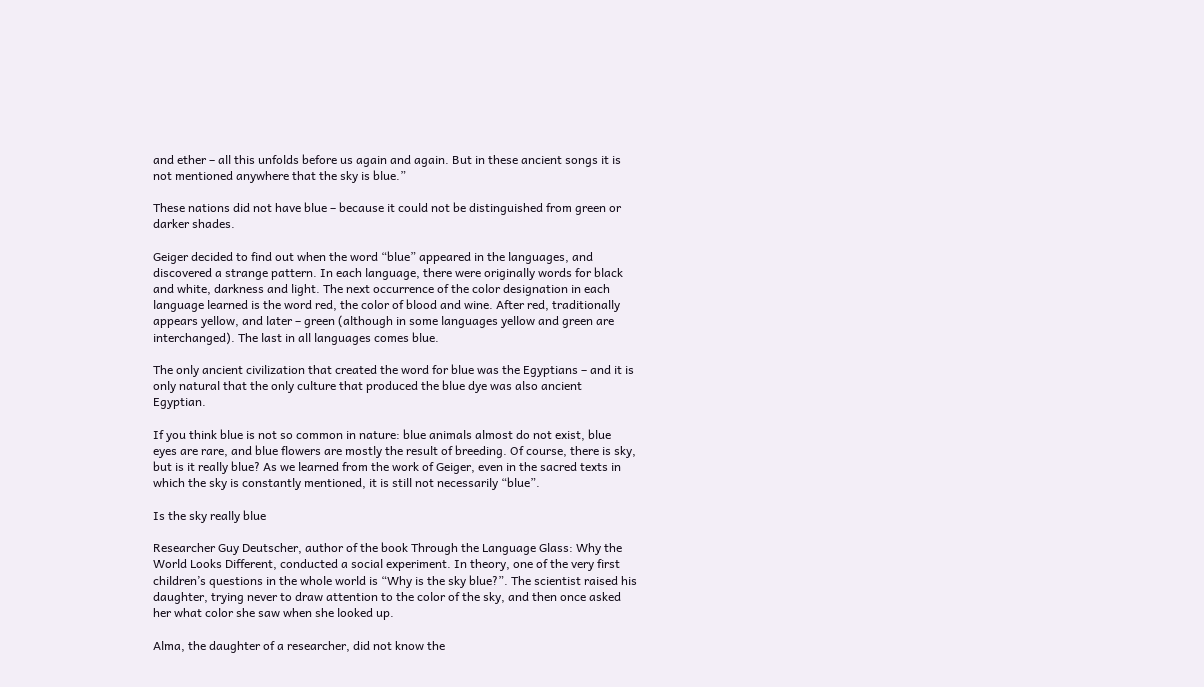and ether – all this unfolds before us again and again. But in these ancient songs it is not mentioned anywhere that the sky is blue.”

These nations did not have blue – because it could not be distinguished from green or darker shades.

Geiger decided to find out when the word “blue” appeared in the languages, and discovered a strange pattern. In each language, there were originally words for black and white, darkness and light. The next occurrence of the color designation in each language learned is the word red, the color of blood and wine. After red, traditionally appears yellow, and later – green (although in some languages yellow and green are interchanged). The last in all languages comes blue.

The only ancient civilization that created the word for blue was the Egyptians – and it is only natural that the only culture that produced the blue dye was also ancient Egyptian.

If you think blue is not so common in nature: blue animals almost do not exist, blue eyes are rare, and blue flowers are mostly the result of breeding. Of course, there is sky, but is it really blue? As we learned from the work of Geiger, even in the sacred texts in which the sky is constantly mentioned, it is still not necessarily “blue”.

Is the sky really blue

Researcher Guy Deutscher, author of the book Through the Language Glass: Why the World Looks Different, conducted a social experiment. In theory, one of the very first children’s questions in the whole world is “Why is the sky blue?”. The scientist raised his daughter, trying never to draw attention to the color of the sky, and then once asked her what color she saw when she looked up.

Alma, the daughter of a researcher, did not know the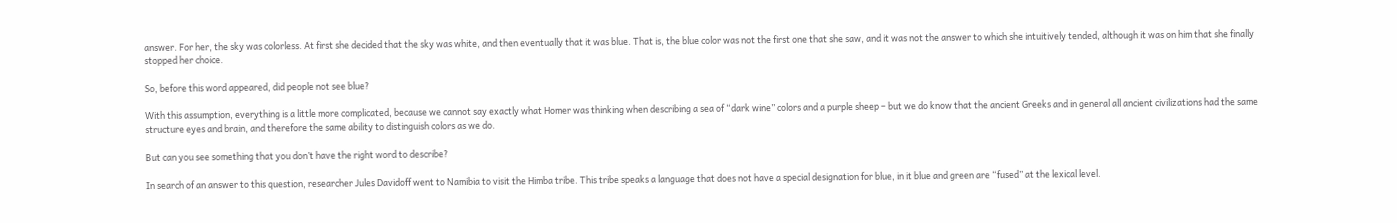answer. For her, the sky was colorless. At first she decided that the sky was white, and then eventually that it was blue. That is, the blue color was not the first one that she saw, and it was not the answer to which she intuitively tended, although it was on him that she finally stopped her choice.

So, before this word appeared, did people not see blue?

With this assumption, everything is a little more complicated, because we cannot say exactly what Homer was thinking when describing a sea of “dark wine” colors and a purple sheep – but we do know that the ancient Greeks and in general all ancient civilizations had the same structure eyes and brain, and therefore the same ability to distinguish colors as we do.

But can you see something that you don’t have the right word to describe?

In search of an answer to this question, researcher Jules Davidoff went to Namibia to visit the Himba tribe. This tribe speaks a language that does not have a special designation for blue, in it blue and green are “fused” at the lexical level.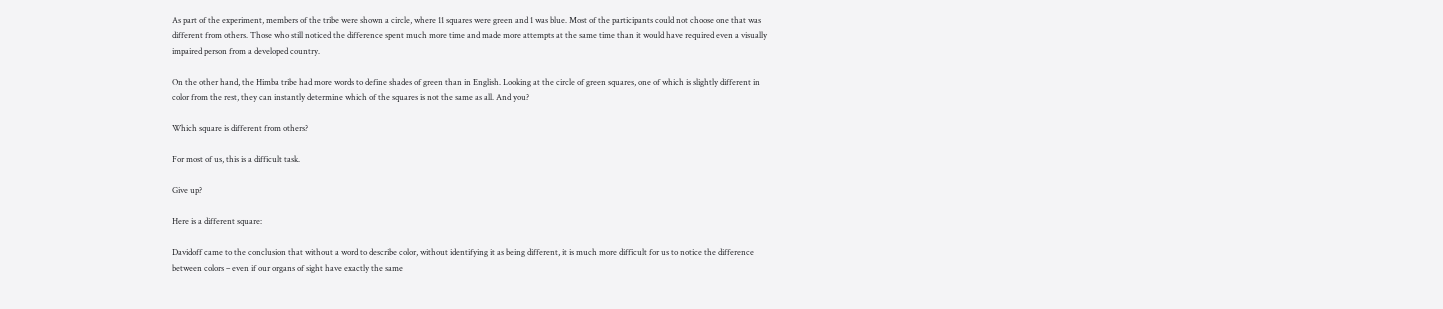As part of the experiment, members of the tribe were shown a circle, where 11 squares were green and 1 was blue. Most of the participants could not choose one that was different from others. Those who still noticed the difference spent much more time and made more attempts at the same time than it would have required even a visually impaired person from a developed country.

On the other hand, the Himba tribe had more words to define shades of green than in English. Looking at the circle of green squares, one of which is slightly different in color from the rest, they can instantly determine which of the squares is not the same as all. And you?

Which square is different from others?

For most of us, this is a difficult task.

Give up?

Here is a different square:

Davidoff came to the conclusion that without a word to describe color, without identifying it as being different, it is much more difficult for us to notice the difference between colors – even if our organs of sight have exactly the same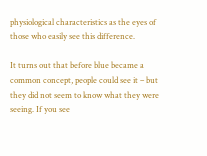physiological characteristics as the eyes of those who easily see this difference.

It turns out that before blue became a common concept, people could see it – but they did not seem to know what they were seeing. If you see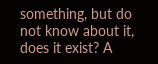something, but do not know about it, does it exist? A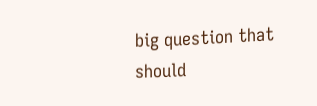big question that should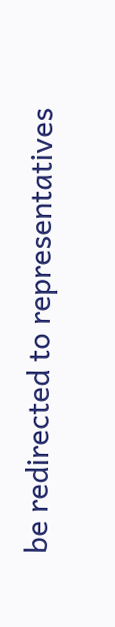be redirected to representatives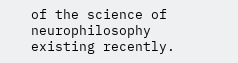of the science of neurophilosophy existing recently.